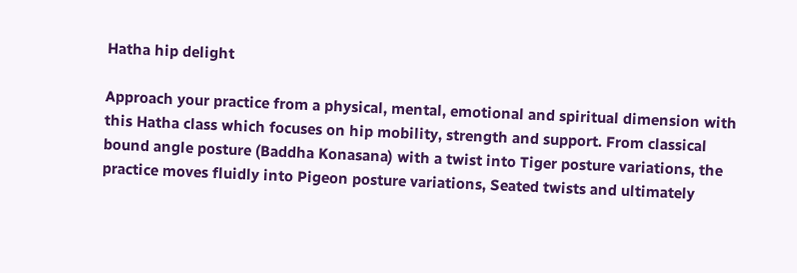Hatha hip delight

Approach your practice from a physical, mental, emotional and spiritual dimension with this Hatha class which focuses on hip mobility, strength and support. From classical bound angle posture (Baddha Konasana) with a twist into Tiger posture variations, the practice moves fluidly into Pigeon posture variations, Seated twists and ultimately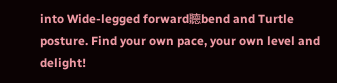into Wide-legged forward聽bend and Turtle posture. Find your own pace, your own level and delight!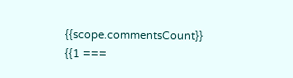{{scope.commentsCount}} {{1 ===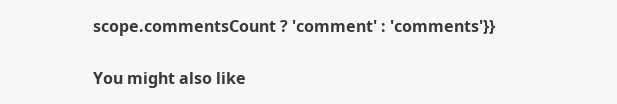scope.commentsCount ? 'comment' : 'comments'}}

You might also like